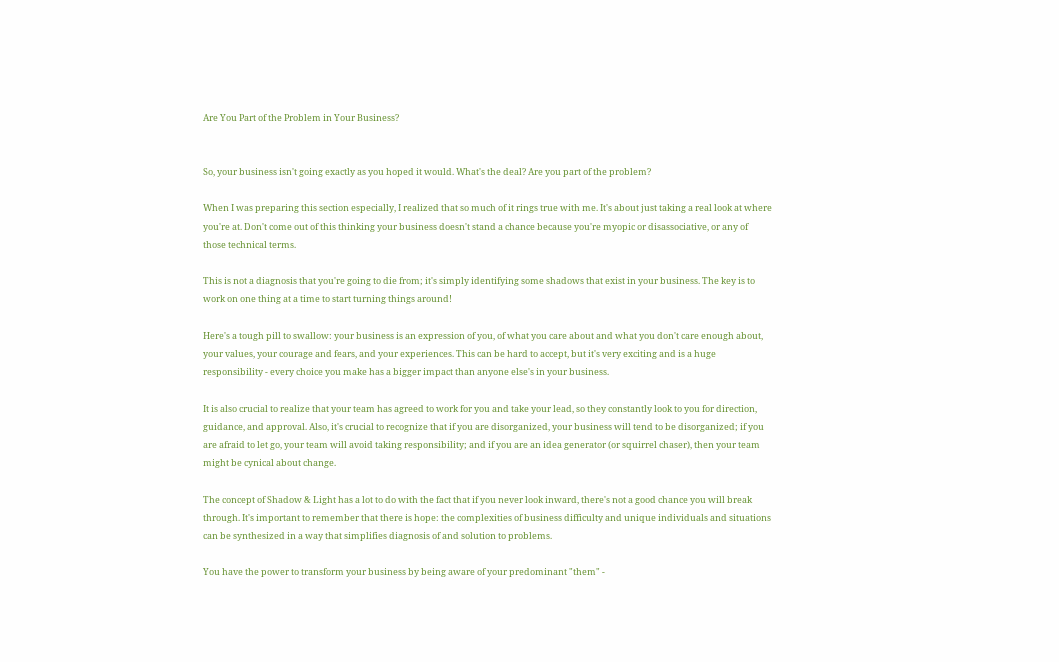Are You Part of the Problem in Your Business?


So, your business isn't going exactly as you hoped it would. What's the deal? Are you part of the problem?

When I was preparing this section especially, I realized that so much of it rings true with me. It's about just taking a real look at where you're at. Don't come out of this thinking your business doesn't stand a chance because you're myopic or disassociative, or any of those technical terms.

This is not a diagnosis that you're going to die from; it's simply identifying some shadows that exist in your business. The key is to work on one thing at a time to start turning things around!

Here's a tough pill to swallow: your business is an expression of you, of what you care about and what you don't care enough about, your values, your courage and fears, and your experiences. This can be hard to accept, but it's very exciting and is a huge responsibility - every choice you make has a bigger impact than anyone else's in your business.

It is also crucial to realize that your team has agreed to work for you and take your lead, so they constantly look to you for direction, guidance, and approval. Also, it's crucial to recognize that if you are disorganized, your business will tend to be disorganized; if you are afraid to let go, your team will avoid taking responsibility; and if you are an idea generator (or squirrel chaser), then your team might be cynical about change.

The concept of Shadow & Light has a lot to do with the fact that if you never look inward, there's not a good chance you will break through. It's important to remember that there is hope: the complexities of business difficulty and unique individuals and situations can be synthesized in a way that simplifies diagnosis of and solution to problems.

You have the power to transform your business by being aware of your predominant "them" -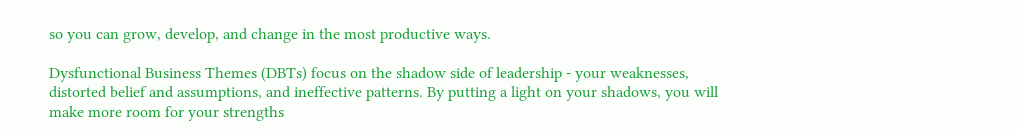so you can grow, develop, and change in the most productive ways.

Dysfunctional Business Themes (DBTs) focus on the shadow side of leadership - your weaknesses, distorted belief and assumptions, and ineffective patterns. By putting a light on your shadows, you will make more room for your strengths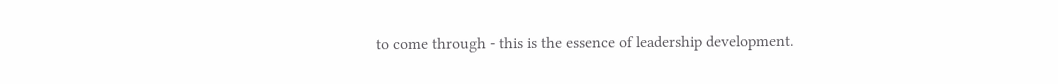to come through - this is the essence of leadership development.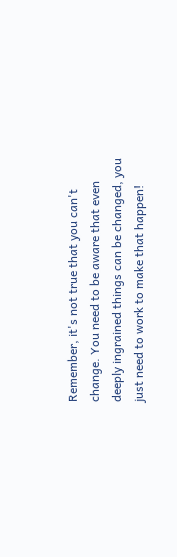Remember, it's not true that you can't change. You need to be aware that even deeply ingrained things can be changed, you just need to work to make that happen!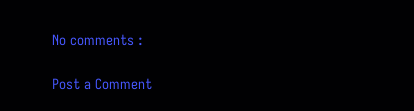No comments :

Post a Comment